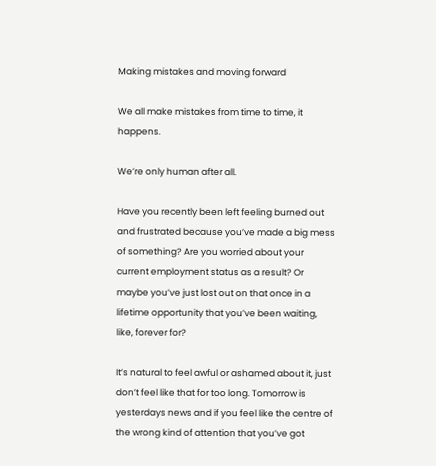Making mistakes and moving forward

We all make mistakes from time to time, it happens.

We’re only human after all.

Have you recently been left feeling burned out and frustrated because you’ve made a big mess of something? Are you worried about your current employment status as a result? Or maybe you’ve just lost out on that once in a lifetime opportunity that you’ve been waiting, like, forever for?

It’s natural to feel awful or ashamed about it, just don’t feel like that for too long. Tomorrow is yesterdays news and if you feel like the centre of the wrong kind of attention that you’ve got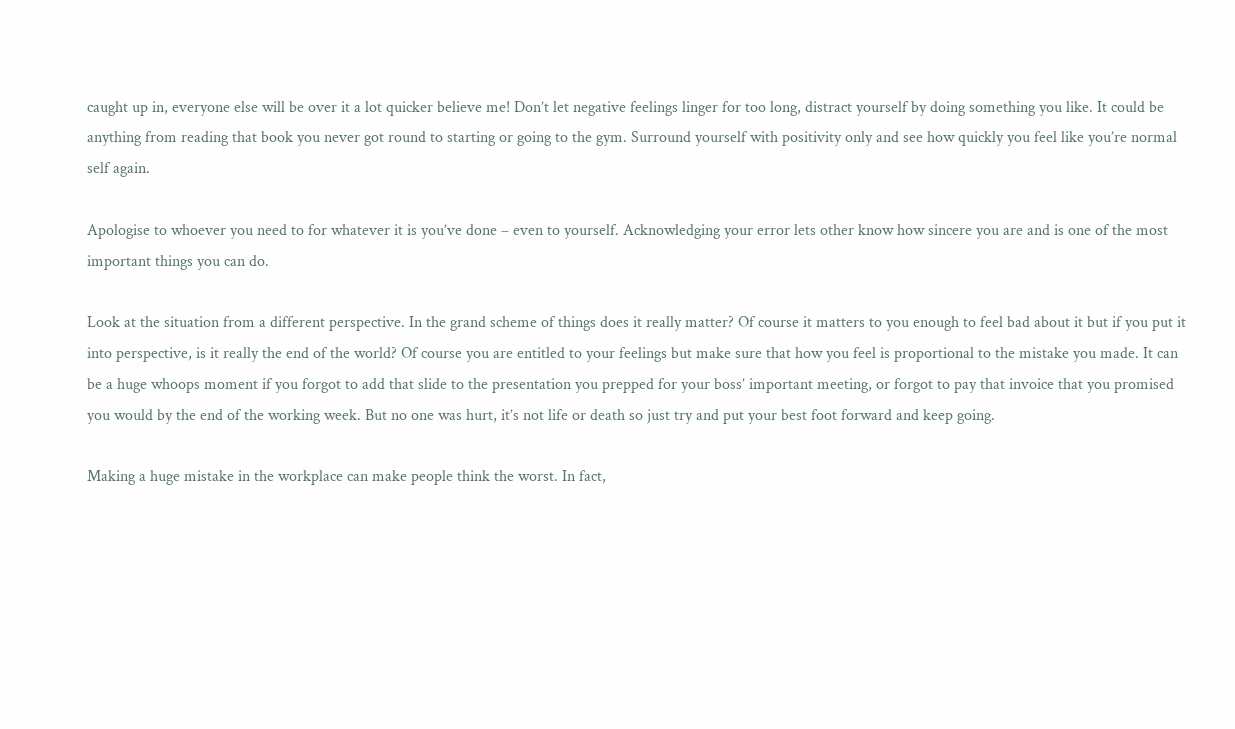caught up in, everyone else will be over it a lot quicker believe me! Don’t let negative feelings linger for too long, distract yourself by doing something you like. It could be anything from reading that book you never got round to starting or going to the gym. Surround yourself with positivity only and see how quickly you feel like you’re normal self again.

Apologise to whoever you need to for whatever it is you’ve done – even to yourself. Acknowledging your error lets other know how sincere you are and is one of the most important things you can do.

Look at the situation from a different perspective. In the grand scheme of things does it really matter? Of course it matters to you enough to feel bad about it but if you put it into perspective, is it really the end of the world? Of course you are entitled to your feelings but make sure that how you feel is proportional to the mistake you made. It can be a huge whoops moment if you forgot to add that slide to the presentation you prepped for your boss’ important meeting, or forgot to pay that invoice that you promised you would by the end of the working week. But no one was hurt, it’s not life or death so just try and put your best foot forward and keep going.

Making a huge mistake in the workplace can make people think the worst. In fact,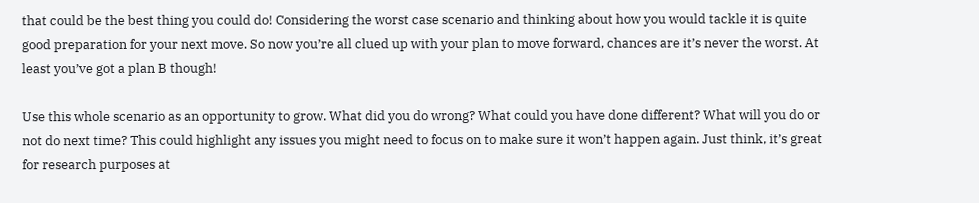that could be the best thing you could do! Considering the worst case scenario and thinking about how you would tackle it is quite good preparation for your next move. So now you’re all clued up with your plan to move forward, chances are it’s never the worst. At least you’ve got a plan B though!

Use this whole scenario as an opportunity to grow. What did you do wrong? What could you have done different? What will you do or not do next time? This could highlight any issues you might need to focus on to make sure it won’t happen again. Just think, it’s great for research purposes at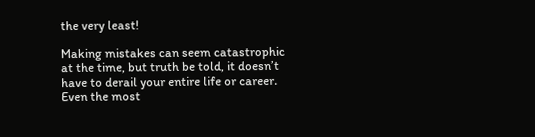the very least!

Making mistakes can seem catastrophic at the time, but truth be told, it doesn’t have to derail your entire life or career. Even the most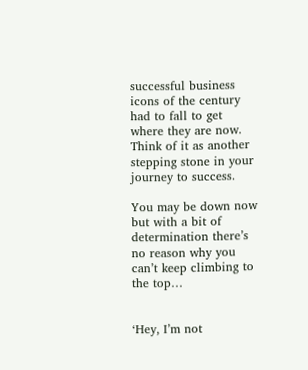successful business icons of the century had to fall to get where they are now. Think of it as another stepping stone in your journey to success.

You may be down now but with a bit of determination there’s no reason why you can’t keep climbing to the top…


‘Hey, I’m not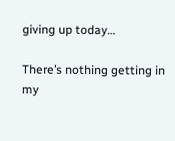giving up today…

There’s nothing getting in my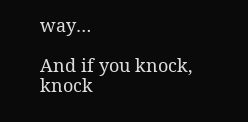way…

And if you knock, knock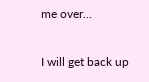me over…

I will get back up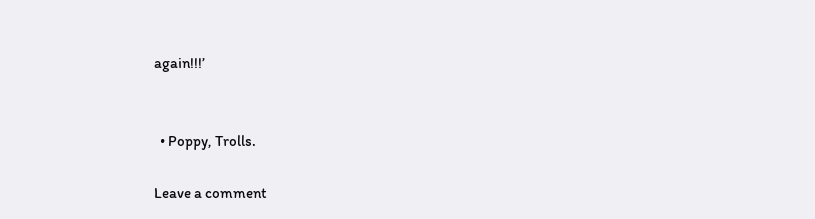again!!!’


  • Poppy, Trolls.

Leave a comment